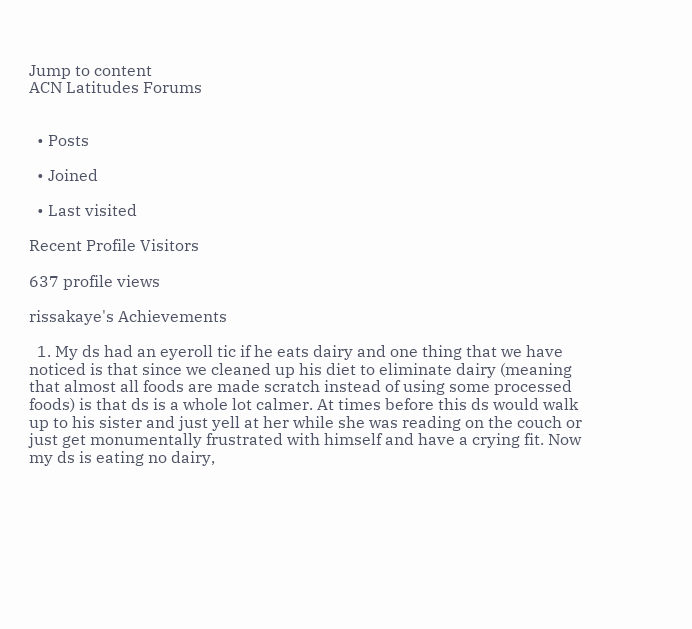Jump to content
ACN Latitudes Forums


  • Posts

  • Joined

  • Last visited

Recent Profile Visitors

637 profile views

rissakaye's Achievements

  1. My ds had an eyeroll tic if he eats dairy and one thing that we have noticed is that since we cleaned up his diet to eliminate dairy (meaning that almost all foods are made scratch instead of using some processed foods) is that ds is a whole lot calmer. At times before this ds would walk up to his sister and just yell at her while she was reading on the couch or just get monumentally frustrated with himself and have a crying fit. Now my ds is eating no dairy,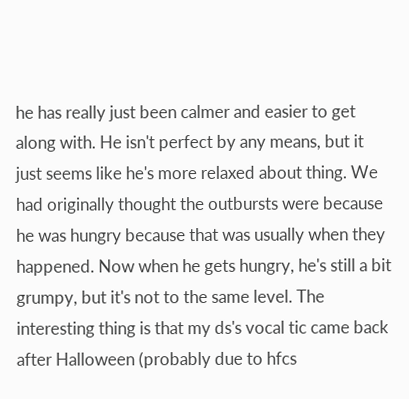he has really just been calmer and easier to get along with. He isn't perfect by any means, but it just seems like he's more relaxed about thing. We had originally thought the outbursts were because he was hungry because that was usually when they happened. Now when he gets hungry, he's still a bit grumpy, but it's not to the same level. The interesting thing is that my ds's vocal tic came back after Halloween (probably due to hfcs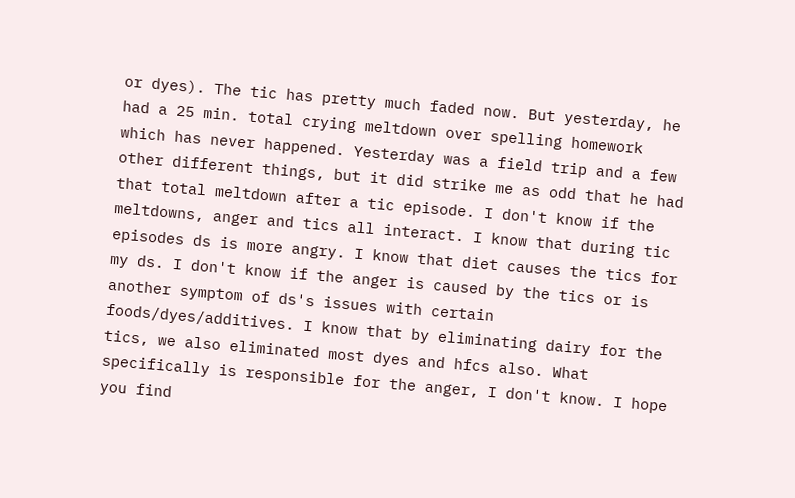or dyes). The tic has pretty much faded now. But yesterday, he had a 25 min. total crying meltdown over spelling homework which has never happened. Yesterday was a field trip and a few other different things, but it did strike me as odd that he had that total meltdown after a tic episode. I don't know if the meltdowns, anger and tics all interact. I know that during tic episodes ds is more angry. I know that diet causes the tics for my ds. I don't know if the anger is caused by the tics or is another symptom of ds's issues with certain foods/dyes/additives. I know that by eliminating dairy for the tics, we also eliminated most dyes and hfcs also. What specifically is responsible for the anger, I don't know. I hope you find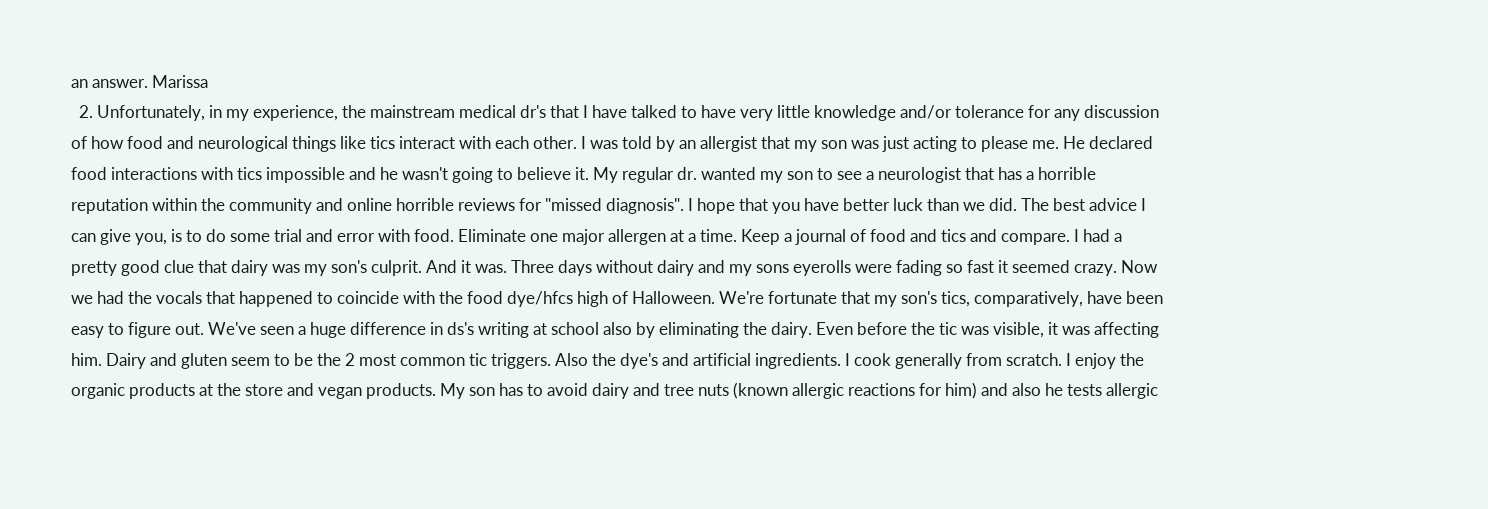an answer. Marissa
  2. Unfortunately, in my experience, the mainstream medical dr's that I have talked to have very little knowledge and/or tolerance for any discussion of how food and neurological things like tics interact with each other. I was told by an allergist that my son was just acting to please me. He declared food interactions with tics impossible and he wasn't going to believe it. My regular dr. wanted my son to see a neurologist that has a horrible reputation within the community and online horrible reviews for "missed diagnosis". I hope that you have better luck than we did. The best advice I can give you, is to do some trial and error with food. Eliminate one major allergen at a time. Keep a journal of food and tics and compare. I had a pretty good clue that dairy was my son's culprit. And it was. Three days without dairy and my sons eyerolls were fading so fast it seemed crazy. Now we had the vocals that happened to coincide with the food dye/hfcs high of Halloween. We're fortunate that my son's tics, comparatively, have been easy to figure out. We've seen a huge difference in ds's writing at school also by eliminating the dairy. Even before the tic was visible, it was affecting him. Dairy and gluten seem to be the 2 most common tic triggers. Also the dye's and artificial ingredients. I cook generally from scratch. I enjoy the organic products at the store and vegan products. My son has to avoid dairy and tree nuts (known allergic reactions for him) and also he tests allergic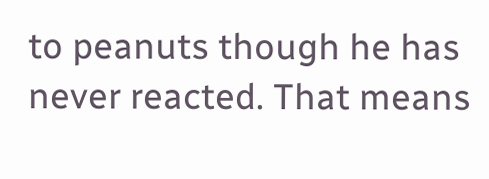to peanuts though he has never reacted. That means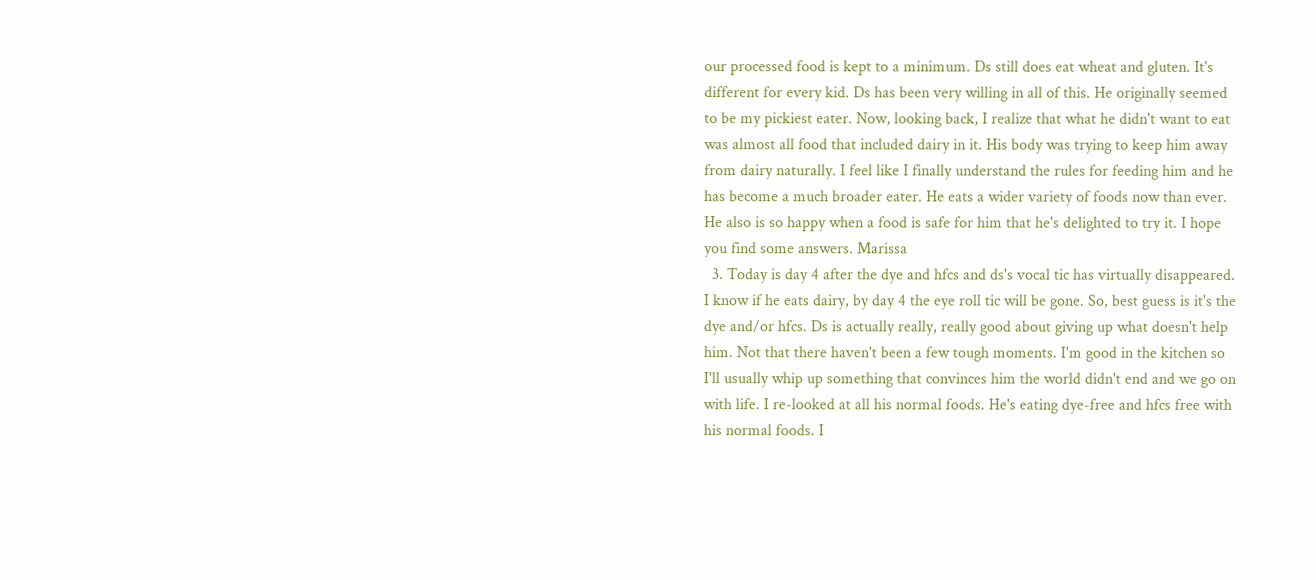our processed food is kept to a minimum. Ds still does eat wheat and gluten. It's different for every kid. Ds has been very willing in all of this. He originally seemed to be my pickiest eater. Now, looking back, I realize that what he didn't want to eat was almost all food that included dairy in it. His body was trying to keep him away from dairy naturally. I feel like I finally understand the rules for feeding him and he has become a much broader eater. He eats a wider variety of foods now than ever. He also is so happy when a food is safe for him that he's delighted to try it. I hope you find some answers. Marissa
  3. Today is day 4 after the dye and hfcs and ds's vocal tic has virtually disappeared. I know if he eats dairy, by day 4 the eye roll tic will be gone. So, best guess is it's the dye and/or hfcs. Ds is actually really, really good about giving up what doesn't help him. Not that there haven't been a few tough moments. I'm good in the kitchen so I'll usually whip up something that convinces him the world didn't end and we go on with life. I re-looked at all his normal foods. He's eating dye-free and hfcs free with his normal foods. I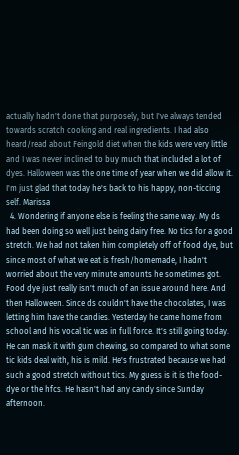actually hadn't done that purposely, but I've always tended towards scratch cooking and real ingredients. I had also heard/read about Feingold diet when the kids were very little and I was never inclined to buy much that included a lot of dyes. Halloween was the one time of year when we did allow it. I'm just glad that today he's back to his happy, non-ticcing self. Marissa
  4. Wondering if anyone else is feeling the same way. My ds had been doing so well just being dairy free. No tics for a good stretch. We had not taken him completely off of food dye, but since most of what we eat is fresh/homemade, I hadn't worried about the very minute amounts he sometimes got. Food dye just really isn't much of an issue around here. And then Halloween. Since ds couldn't have the chocolates, I was letting him have the candies. Yesterday he came home from school and his vocal tic was in full force. It's still going today. He can mask it with gum chewing, so compared to what some tic kids deal with, his is mild. He's frustrated because we had such a good stretch without tics. My guess is it is the food-dye or the hfcs. He hasn't had any candy since Sunday afternoon.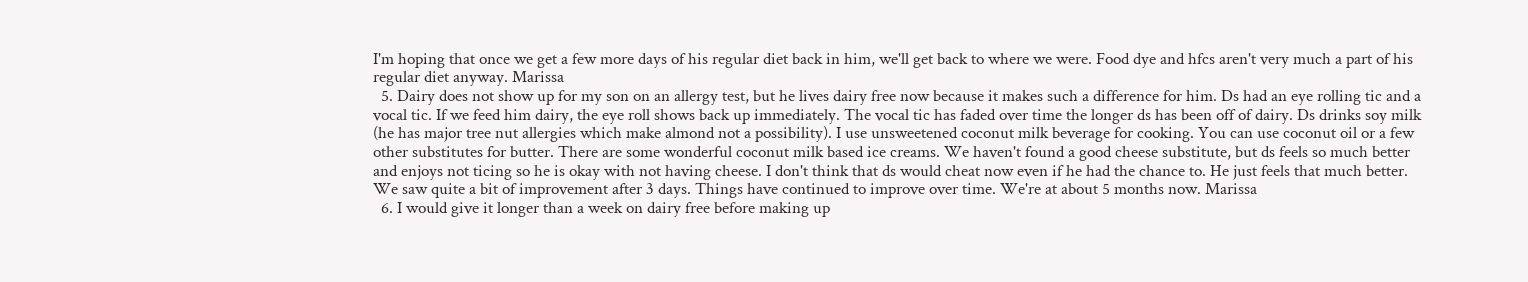I'm hoping that once we get a few more days of his regular diet back in him, we'll get back to where we were. Food dye and hfcs aren't very much a part of his regular diet anyway. Marissa
  5. Dairy does not show up for my son on an allergy test, but he lives dairy free now because it makes such a difference for him. Ds had an eye rolling tic and a vocal tic. If we feed him dairy, the eye roll shows back up immediately. The vocal tic has faded over time the longer ds has been off of dairy. Ds drinks soy milk (he has major tree nut allergies which make almond not a possibility). I use unsweetened coconut milk beverage for cooking. You can use coconut oil or a few other substitutes for butter. There are some wonderful coconut milk based ice creams. We haven't found a good cheese substitute, but ds feels so much better and enjoys not ticing so he is okay with not having cheese. I don't think that ds would cheat now even if he had the chance to. He just feels that much better. We saw quite a bit of improvement after 3 days. Things have continued to improve over time. We're at about 5 months now. Marissa
  6. I would give it longer than a week on dairy free before making up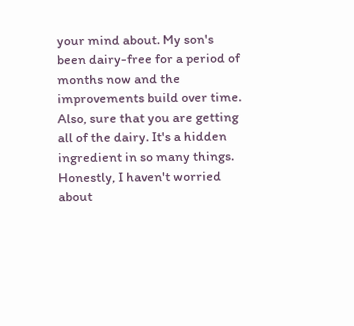your mind about. My son's been dairy-free for a period of months now and the improvements build over time. Also, sure that you are getting all of the dairy. It's a hidden ingredient in so many things. Honestly, I haven't worried about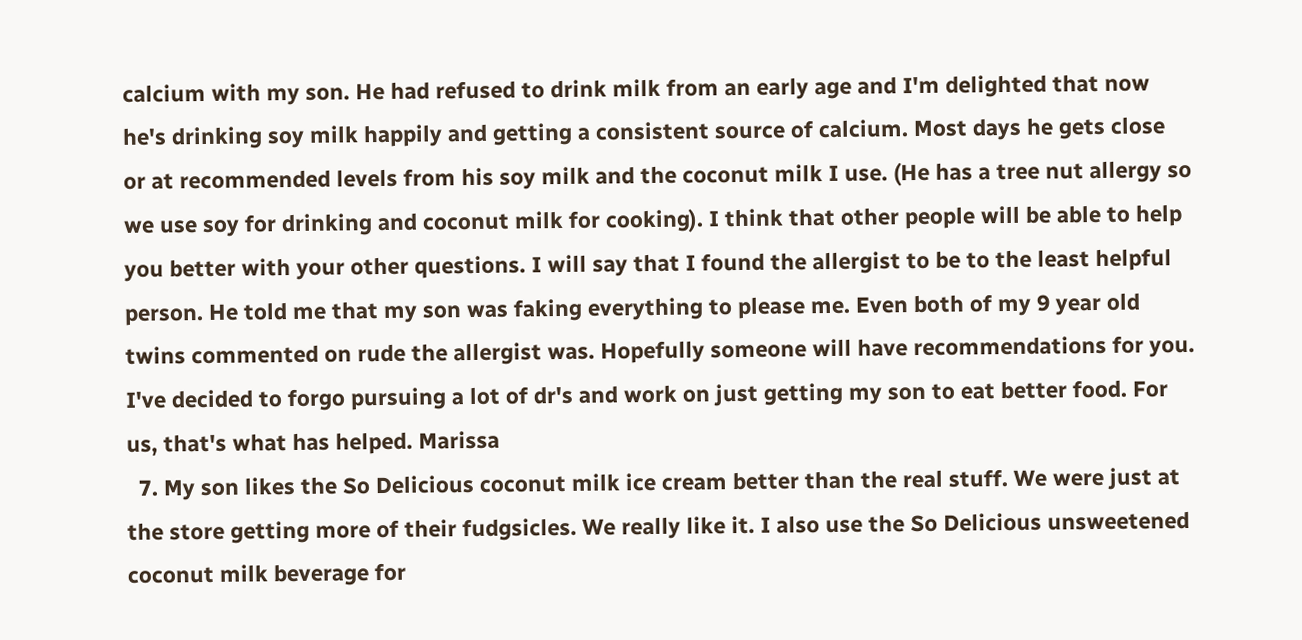calcium with my son. He had refused to drink milk from an early age and I'm delighted that now he's drinking soy milk happily and getting a consistent source of calcium. Most days he gets close or at recommended levels from his soy milk and the coconut milk I use. (He has a tree nut allergy so we use soy for drinking and coconut milk for cooking). I think that other people will be able to help you better with your other questions. I will say that I found the allergist to be to the least helpful person. He told me that my son was faking everything to please me. Even both of my 9 year old twins commented on rude the allergist was. Hopefully someone will have recommendations for you. I've decided to forgo pursuing a lot of dr's and work on just getting my son to eat better food. For us, that's what has helped. Marissa
  7. My son likes the So Delicious coconut milk ice cream better than the real stuff. We were just at the store getting more of their fudgsicles. We really like it. I also use the So Delicious unsweetened coconut milk beverage for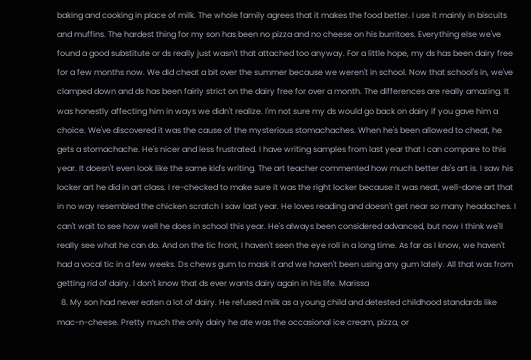baking and cooking in place of milk. The whole family agrees that it makes the food better. I use it mainly in biscuits and muffins. The hardest thing for my son has been no pizza and no cheese on his burritoes. Everything else we've found a good substitute or ds really just wasn't that attached too anyway. For a little hope, my ds has been dairy free for a few months now. We did cheat a bit over the summer because we weren't in school. Now that school's in, we've clamped down and ds has been fairly strict on the dairy free for over a month. The differences are really amazing. It was honestly affecting him in ways we didn't realize. I'm not sure my ds would go back on dairy if you gave him a choice. We've discovered it was the cause of the mysterious stomachaches. When he's been allowed to cheat, he gets a stomachache. He's nicer and less frustrated. I have writing samples from last year that I can compare to this year. It doesn't even look like the same kid's writing. The art teacher commented how much better ds's art is. I saw his locker art he did in art class. I re-checked to make sure it was the right locker because it was neat, well-done art that in no way resembled the chicken scratch I saw last year. He loves reading and doesn't get near so many headaches. I can't wait to see how well he does in school this year. He's always been considered advanced, but now I think we'll really see what he can do. And on the tic front, I haven't seen the eye roll in a long time. As far as I know, we haven't had a vocal tic in a few weeks. Ds chews gum to mask it and we haven't been using any gum lately. All that was from getting rid of dairy. I don't know that ds ever wants dairy again in his life. Marissa
  8. My son had never eaten a lot of dairy. He refused milk as a young child and detested childhood standards like mac-n-cheese. Pretty much the only dairy he ate was the occasional ice cream, pizza, or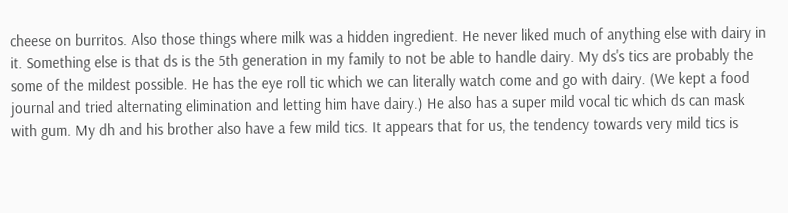cheese on burritos. Also those things where milk was a hidden ingredient. He never liked much of anything else with dairy in it. Something else is that ds is the 5th generation in my family to not be able to handle dairy. My ds's tics are probably the some of the mildest possible. He has the eye roll tic which we can literally watch come and go with dairy. (We kept a food journal and tried alternating elimination and letting him have dairy.) He also has a super mild vocal tic which ds can mask with gum. My dh and his brother also have a few mild tics. It appears that for us, the tendency towards very mild tics is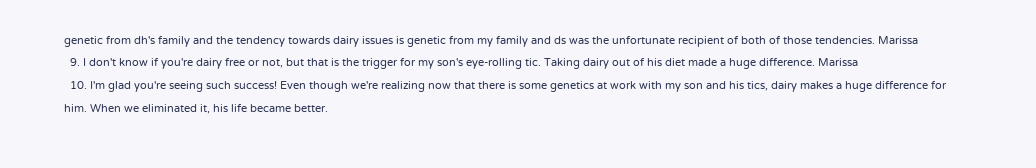genetic from dh's family and the tendency towards dairy issues is genetic from my family and ds was the unfortunate recipient of both of those tendencies. Marissa
  9. I don't know if you're dairy free or not, but that is the trigger for my son's eye-rolling tic. Taking dairy out of his diet made a huge difference. Marissa
  10. I'm glad you're seeing such success! Even though we're realizing now that there is some genetics at work with my son and his tics, dairy makes a huge difference for him. When we eliminated it, his life became better.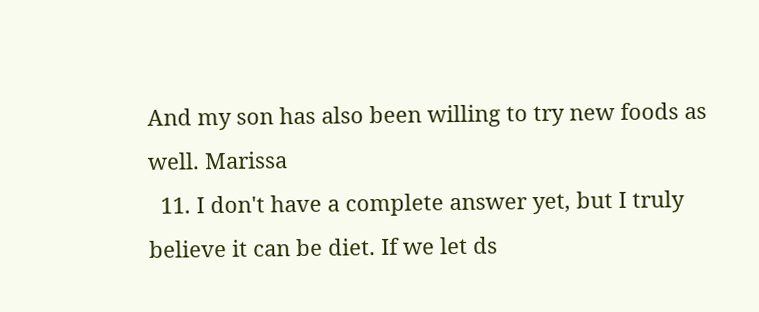And my son has also been willing to try new foods as well. Marissa
  11. I don't have a complete answer yet, but I truly believe it can be diet. If we let ds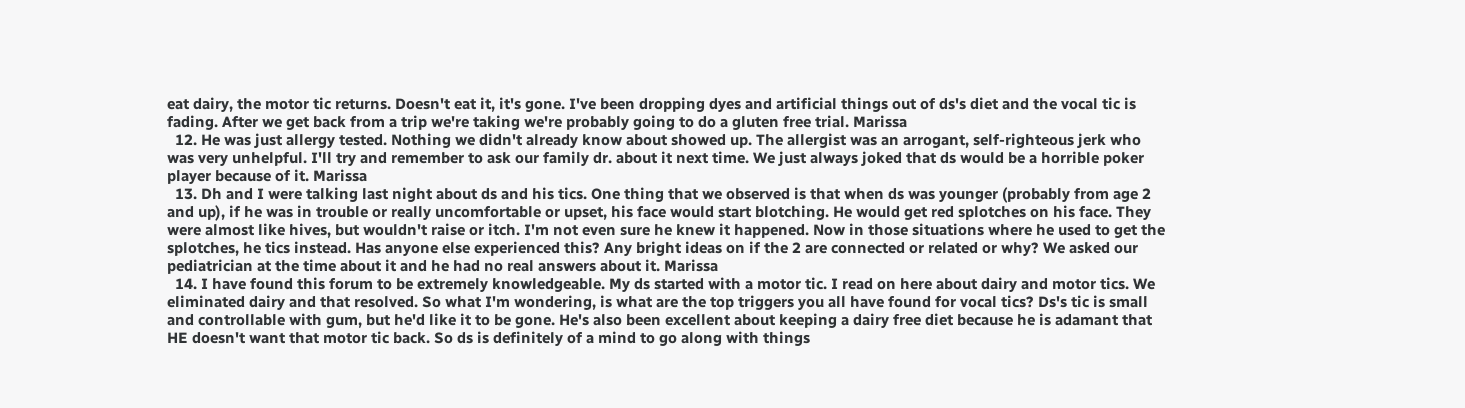eat dairy, the motor tic returns. Doesn't eat it, it's gone. I've been dropping dyes and artificial things out of ds's diet and the vocal tic is fading. After we get back from a trip we're taking we're probably going to do a gluten free trial. Marissa
  12. He was just allergy tested. Nothing we didn't already know about showed up. The allergist was an arrogant, self-righteous jerk who was very unhelpful. I'll try and remember to ask our family dr. about it next time. We just always joked that ds would be a horrible poker player because of it. Marissa
  13. Dh and I were talking last night about ds and his tics. One thing that we observed is that when ds was younger (probably from age 2 and up), if he was in trouble or really uncomfortable or upset, his face would start blotching. He would get red splotches on his face. They were almost like hives, but wouldn't raise or itch. I'm not even sure he knew it happened. Now in those situations where he used to get the splotches, he tics instead. Has anyone else experienced this? Any bright ideas on if the 2 are connected or related or why? We asked our pediatrician at the time about it and he had no real answers about it. Marissa
  14. I have found this forum to be extremely knowledgeable. My ds started with a motor tic. I read on here about dairy and motor tics. We eliminated dairy and that resolved. So what I'm wondering, is what are the top triggers you all have found for vocal tics? Ds's tic is small and controllable with gum, but he'd like it to be gone. He's also been excellent about keeping a dairy free diet because he is adamant that HE doesn't want that motor tic back. So ds is definitely of a mind to go along with things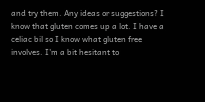and try them. Any ideas or suggestions? I know that gluten comes up a lot. I have a celiac bil so I know what gluten free involves. I'm a bit hesitant to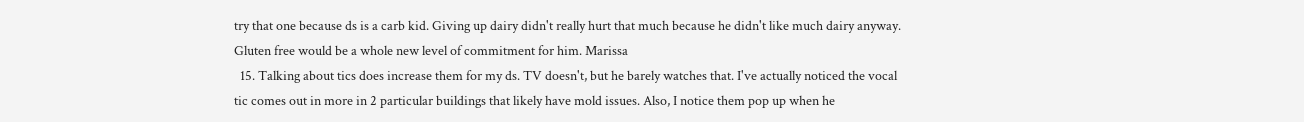try that one because ds is a carb kid. Giving up dairy didn't really hurt that much because he didn't like much dairy anyway. Gluten free would be a whole new level of commitment for him. Marissa
  15. Talking about tics does increase them for my ds. TV doesn't, but he barely watches that. I've actually noticed the vocal tic comes out in more in 2 particular buildings that likely have mold issues. Also, I notice them pop up when he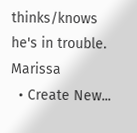thinks/knows he's in trouble. Marissa
  • Create New...